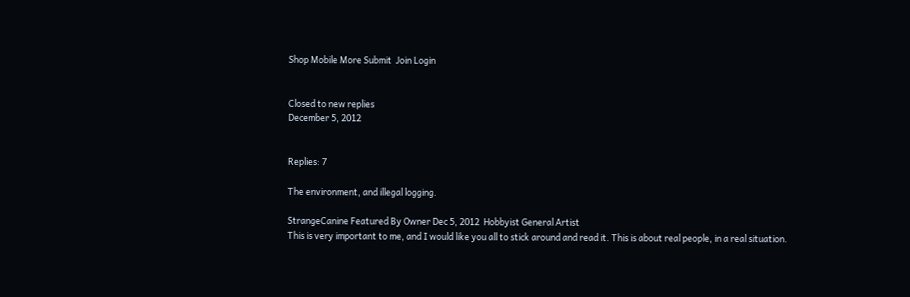Shop Mobile More Submit  Join Login


Closed to new replies
December 5, 2012


Replies: 7

The environment, and illegal logging.

StrangeCanine Featured By Owner Dec 5, 2012  Hobbyist General Artist
This is very important to me, and I would like you all to stick around and read it. This is about real people, in a real situation.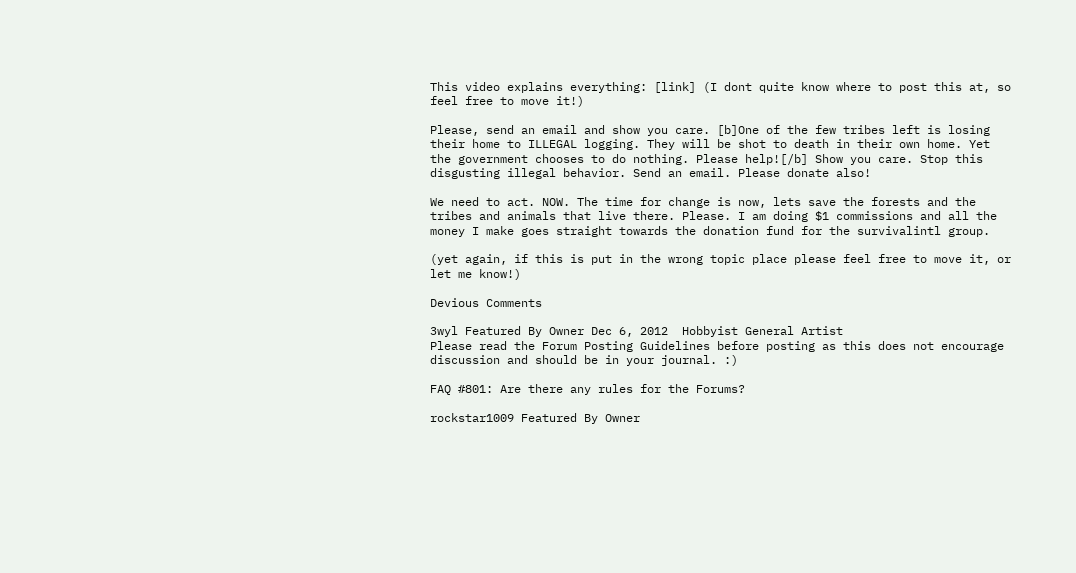This video explains everything: [link] (I dont quite know where to post this at, so feel free to move it!)

Please, send an email and show you care. [b]One of the few tribes left is losing their home to ILLEGAL logging. They will be shot to death in their own home. Yet the government chooses to do nothing. Please help![/b] Show you care. Stop this disgusting illegal behavior. Send an email. Please donate also!

We need to act. NOW. The time for change is now, lets save the forests and the tribes and animals that live there. Please. I am doing $1 commissions and all the money I make goes straight towards the donation fund for the survivalintl group.

(yet again, if this is put in the wrong topic place please feel free to move it, or let me know!)

Devious Comments

3wyl Featured By Owner Dec 6, 2012  Hobbyist General Artist
Please read the Forum Posting Guidelines before posting as this does not encourage discussion and should be in your journal. :)

FAQ #801: Are there any rules for the Forums?

rockstar1009 Featured By Owner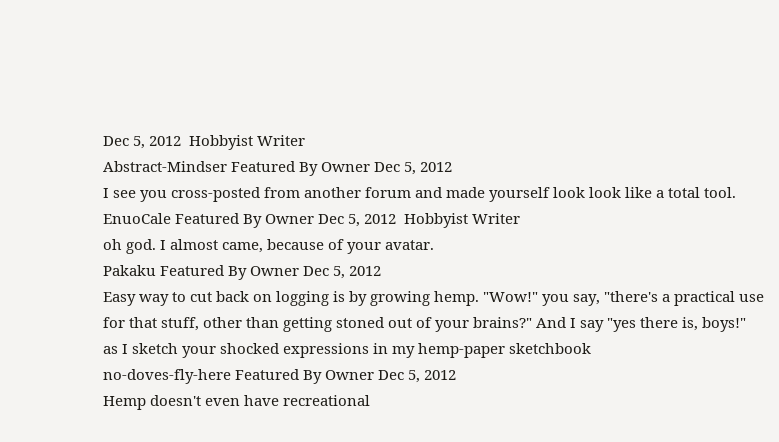Dec 5, 2012  Hobbyist Writer
Abstract-Mindser Featured By Owner Dec 5, 2012
I see you cross-posted from another forum and made yourself look look like a total tool.
EnuoCale Featured By Owner Dec 5, 2012  Hobbyist Writer
oh god. I almost came, because of your avatar.
Pakaku Featured By Owner Dec 5, 2012
Easy way to cut back on logging is by growing hemp. "Wow!" you say, "there's a practical use for that stuff, other than getting stoned out of your brains?" And I say "yes there is, boys!" as I sketch your shocked expressions in my hemp-paper sketchbook
no-doves-fly-here Featured By Owner Dec 5, 2012
Hemp doesn't even have recreational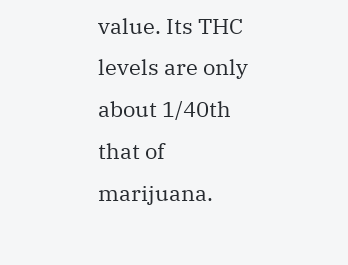value. Its THC levels are only about 1/40th that of marijuana.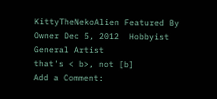KittyTheNekoAlien Featured By Owner Dec 5, 2012  Hobbyist General Artist
that's < b>, not [b]
Add a Comment: